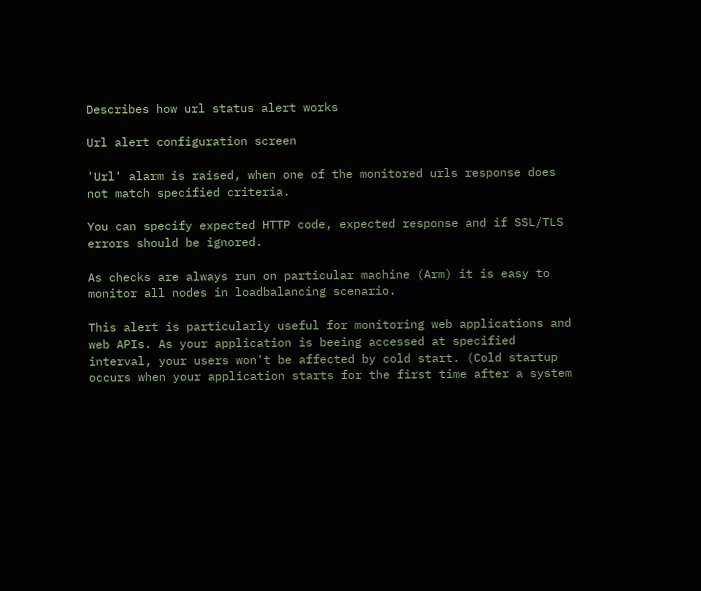Describes how url status alert works

Url alert configuration screen

'Url' alarm is raised, when one of the monitored urls response does not match specified criteria.

You can specify expected HTTP code, expected response and if SSL/TLS errors should be ignored.

As checks are always run on particular machine (Arm) it is easy to monitor all nodes in loadbalancing scenario.

This alert is particularly useful for monitoring web applications and web APIs. As your application is beeing accessed at specified interval, your users won't be affected by cold start. (Cold startup occurs when your application starts for the first time after a system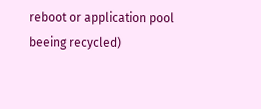reboot or application pool beeing recycled)